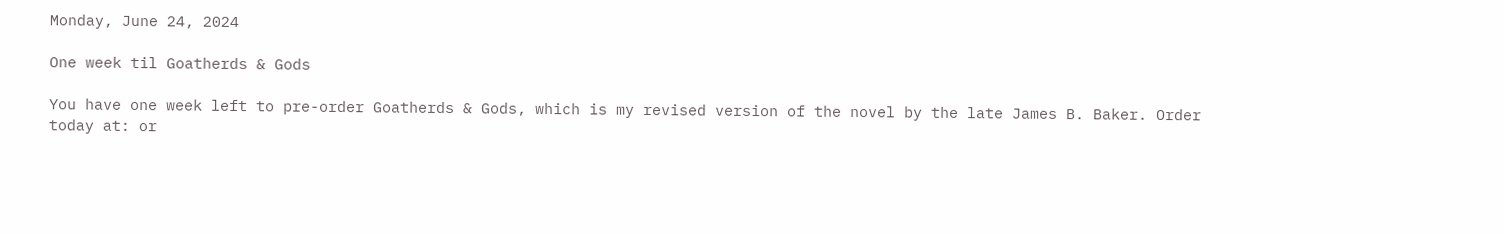Monday, June 24, 2024

One week til Goatherds & Gods

You have one week left to pre-order Goatherds & Gods, which is my revised version of the novel by the late James B. Baker. Order today at: or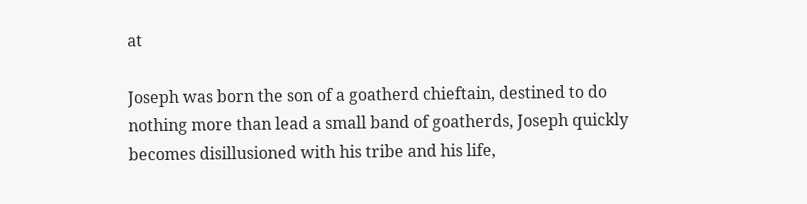at

Joseph was born the son of a goatherd chieftain, destined to do nothing more than lead a small band of goatherds, Joseph quickly becomes disillusioned with his tribe and his life,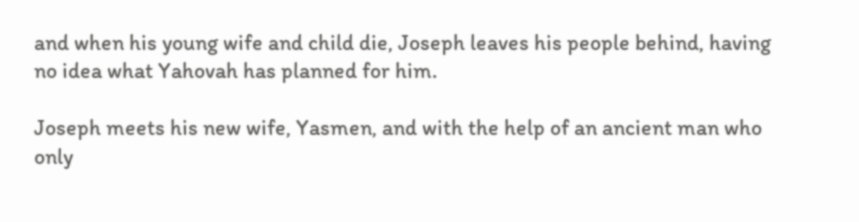and when his young wife and child die, Joseph leaves his people behind, having no idea what Yahovah has planned for him.

Joseph meets his new wife, Yasmen, and with the help of an ancient man who only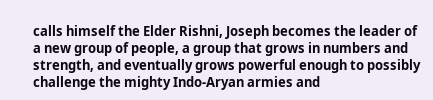calls himself the Elder Rishni, Joseph becomes the leader of a new group of people, a group that grows in numbers and strength, and eventually grows powerful enough to possibly challenge the mighty Indo-Aryan armies and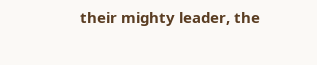their mighty leader, the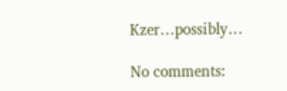Kzer…possibly…

No comments: